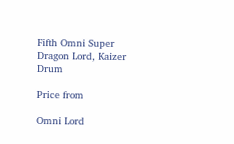Fifth Omni Super Dragon Lord, Kaizer Drum

Price from

Omni Lord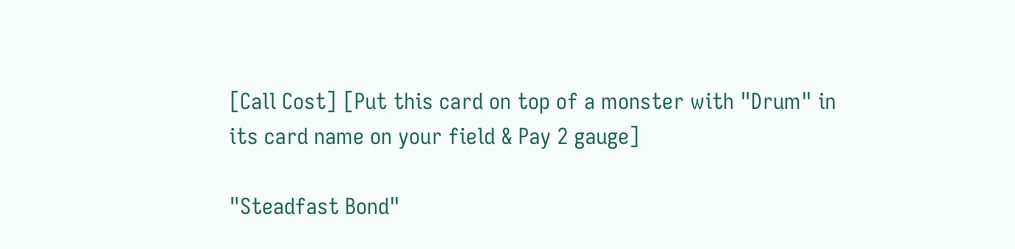[Call Cost] [Put this card on top of a monster with "Drum" in its card name on your field & Pay 2 gauge]

"Steadfast Bond"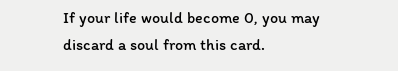If your life would become 0, you may discard a soul from this card.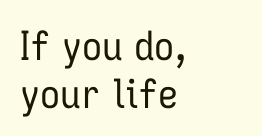If you do, your life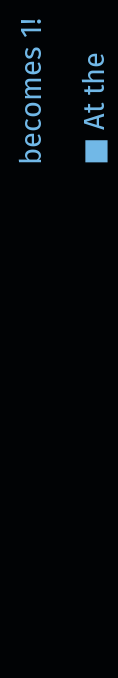becomes 1!

■ At the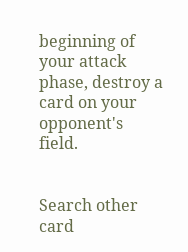beginning of your attack phase, destroy a card on your opponent's field.


Search other card